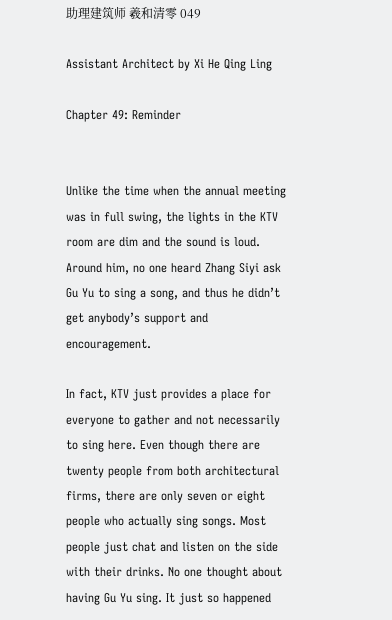助理建筑师 羲和清零 049

Assistant Architect by Xi He Qing Ling

Chapter 49: Reminder


Unlike the time when the annual meeting was in full swing, the lights in the KTV room are dim and the sound is loud. Around him, no one heard Zhang Siyi ask Gu Yu to sing a song, and thus he didn’t get anybody’s support and encouragement.

In fact, KTV just provides a place for everyone to gather and not necessarily to sing here. Even though there are twenty people from both architectural firms, there are only seven or eight people who actually sing songs. Most people just chat and listen on the side with their drinks. No one thought about having Gu Yu sing. It just so happened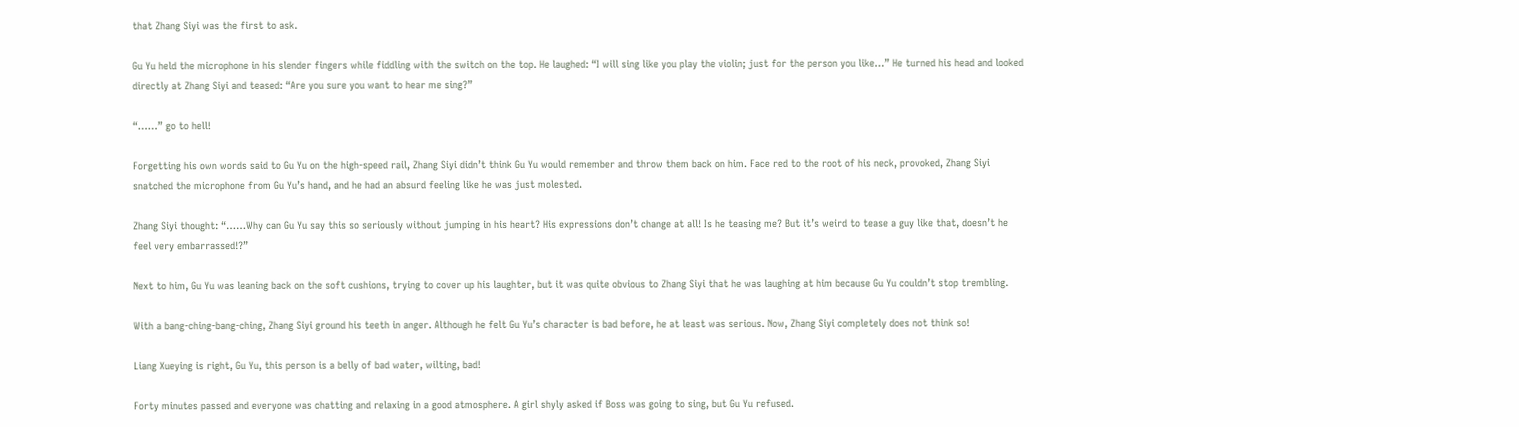that Zhang Siyi was the first to ask.

Gu Yu held the microphone in his slender fingers while fiddling with the switch on the top. He laughed: “I will sing like you play the violin; just for the person you like…” He turned his head and looked directly at Zhang Siyi and teased: “Are you sure you want to hear me sing?”

“……” go to hell!

Forgetting his own words said to Gu Yu on the high-speed rail, Zhang Siyi didn’t think Gu Yu would remember and throw them back on him. Face red to the root of his neck, provoked, Zhang Siyi snatched the microphone from Gu Yu’s hand, and he had an absurd feeling like he was just molested.

Zhang Siyi thought: “……Why can Gu Yu say this so seriously without jumping in his heart? His expressions don’t change at all! Is he teasing me? But it’s weird to tease a guy like that, doesn’t he feel very embarrassed!?”

Next to him, Gu Yu was leaning back on the soft cushions, trying to cover up his laughter, but it was quite obvious to Zhang Siyi that he was laughing at him because Gu Yu couldn’t stop trembling.

With a bang-ching-bang-ching, Zhang Siyi ground his teeth in anger. Although he felt Gu Yu’s character is bad before, he at least was serious. Now, Zhang Siyi completely does not think so!

Liang Xueying is right, Gu Yu, this person is a belly of bad water, wilting, bad!

Forty minutes passed and everyone was chatting and relaxing in a good atmosphere. A girl shyly asked if Boss was going to sing, but Gu Yu refused.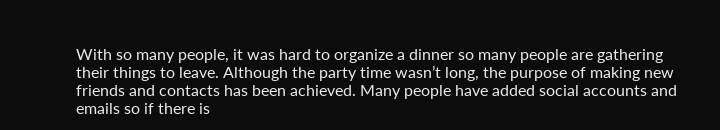With so many people, it was hard to organize a dinner so many people are gathering their things to leave. Although the party time wasn’t long, the purpose of making new friends and contacts has been achieved. Many people have added social accounts and emails so if there is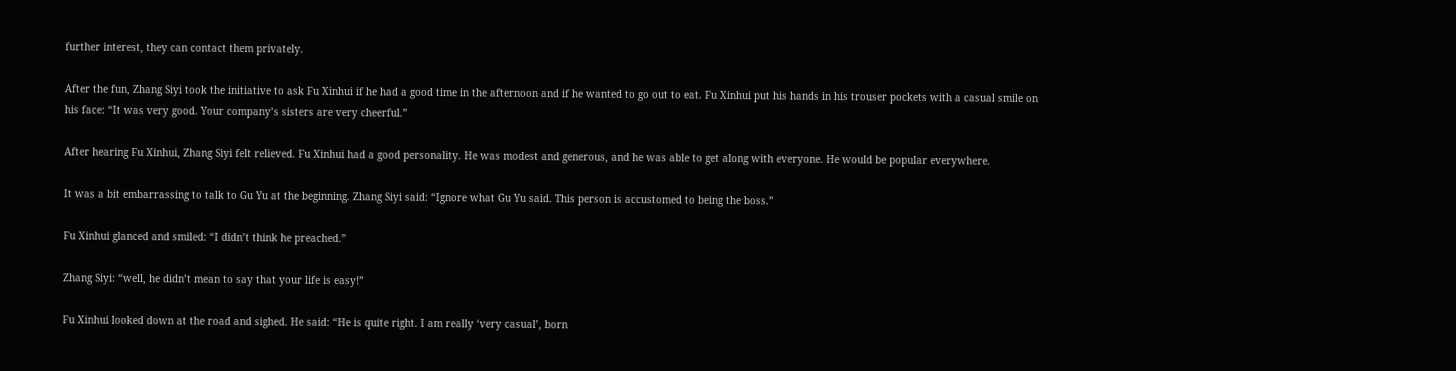further interest, they can contact them privately.

After the fun, Zhang Siyi took the initiative to ask Fu Xinhui if he had a good time in the afternoon and if he wanted to go out to eat. Fu Xinhui put his hands in his trouser pockets with a casual smile on his face: “It was very good. Your company’s sisters are very cheerful.”

After hearing Fu Xinhui, Zhang Siyi felt relieved. Fu Xinhui had a good personality. He was modest and generous, and he was able to get along with everyone. He would be popular everywhere.

It was a bit embarrassing to talk to Gu Yu at the beginning. Zhang Siyi said: “Ignore what Gu Yu said. This person is accustomed to being the boss.”

Fu Xinhui glanced and smiled: “I didn’t think he preached.”

Zhang Siyi: “well, he didn’t mean to say that your life is easy!”

Fu Xinhui looked down at the road and sighed. He said: “He is quite right. I am really ‘very casual’, born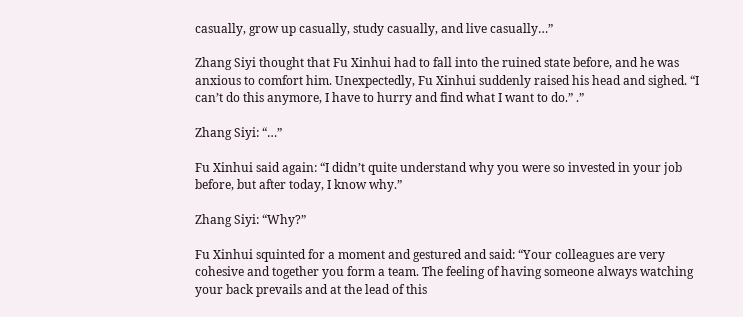casually, grow up casually, study casually, and live casually…”

Zhang Siyi thought that Fu Xinhui had to fall into the ruined state before, and he was anxious to comfort him. Unexpectedly, Fu Xinhui suddenly raised his head and sighed. “I can’t do this anymore, I have to hurry and find what I want to do.” .”

Zhang Siyi: “…”

Fu Xinhui said again: “I didn’t quite understand why you were so invested in your job before, but after today, I know why.”

Zhang Siyi: “Why?”

Fu Xinhui squinted for a moment and gestured and said: “Your colleagues are very cohesive and together you form a team. The feeling of having someone always watching your back prevails and at the lead of this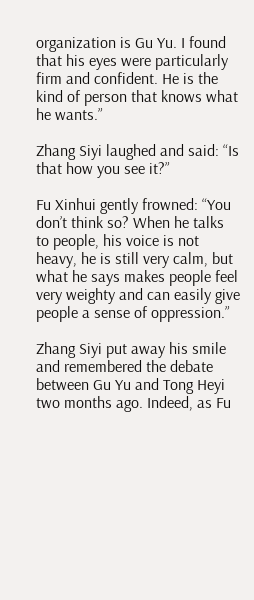organization is Gu Yu. I found that his eyes were particularly firm and confident. He is the kind of person that knows what he wants.”

Zhang Siyi laughed and said: “Is that how you see it?”

Fu Xinhui gently frowned: “You don’t think so? When he talks to people, his voice is not heavy, he is still very calm, but what he says makes people feel very weighty and can easily give people a sense of oppression.”

Zhang Siyi put away his smile and remembered the debate between Gu Yu and Tong Heyi two months ago. Indeed, as Fu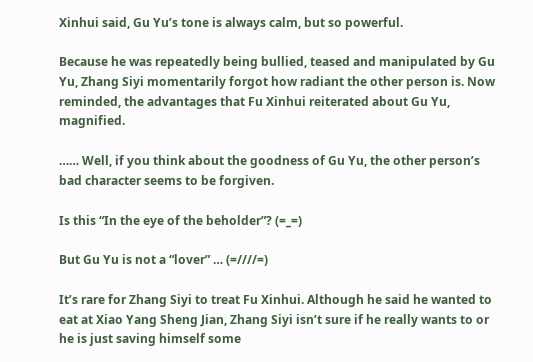Xinhui said, Gu Yu’s tone is always calm, but so powerful.

Because he was repeatedly being bullied, teased and manipulated by Gu Yu, Zhang Siyi momentarily forgot how radiant the other person is. Now reminded, the advantages that Fu Xinhui reiterated about Gu Yu, magnified.

…… Well, if you think about the goodness of Gu Yu, the other person’s bad character seems to be forgiven.

Is this “In the eye of the beholder”? (=_=)

But Gu Yu is not a “lover” … (=////=)

It’s rare for Zhang Siyi to treat Fu Xinhui. Although he said he wanted to eat at Xiao Yang Sheng Jian, Zhang Siyi isn’t sure if he really wants to or he is just saving himself some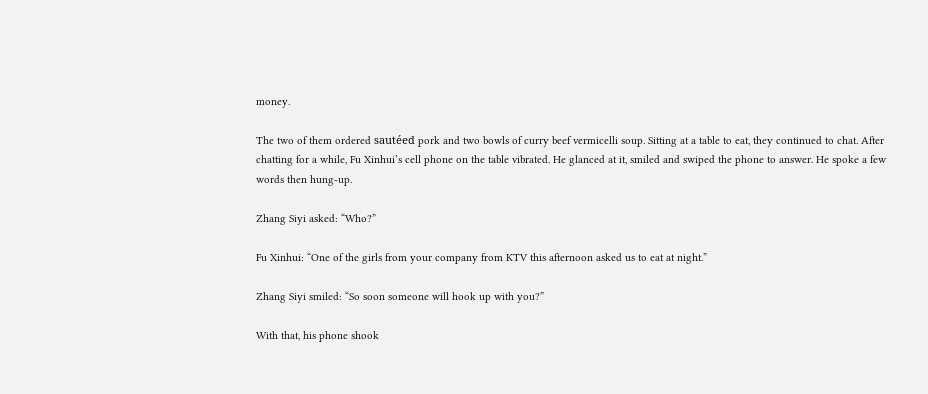money.

The two of them ordered sautéed pork and two bowls of curry beef vermicelli soup. Sitting at a table to eat, they continued to chat. After chatting for a while, Fu Xinhui’s cell phone on the table vibrated. He glanced at it, smiled and swiped the phone to answer. He spoke a few words then hung-up.

Zhang Siyi asked: “Who?”

Fu Xinhui: “One of the girls from your company from KTV this afternoon asked us to eat at night.”

Zhang Siyi smiled: “So soon someone will hook up with you?”

With that, his phone shook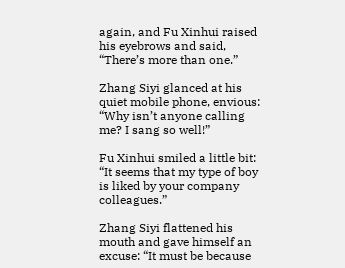again, and Fu Xinhui raised his eyebrows and said, “There’s more than one.”

Zhang Siyi glanced at his quiet mobile phone, envious: “Why isn’t anyone calling me? I sang so well!”

Fu Xinhui smiled a little bit: “It seems that my type of boy is liked by your company colleagues.”

Zhang Siyi flattened his mouth and gave himself an excuse: “It must be because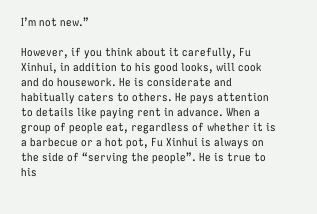I’m not new.”

However, if you think about it carefully, Fu Xinhui, in addition to his good looks, will cook and do housework. He is considerate and habitually caters to others. He pays attention to details like paying rent in advance. When a group of people eat, regardless of whether it is a barbecue or a hot pot, Fu Xinhui is always on the side of “serving the people”. He is true to his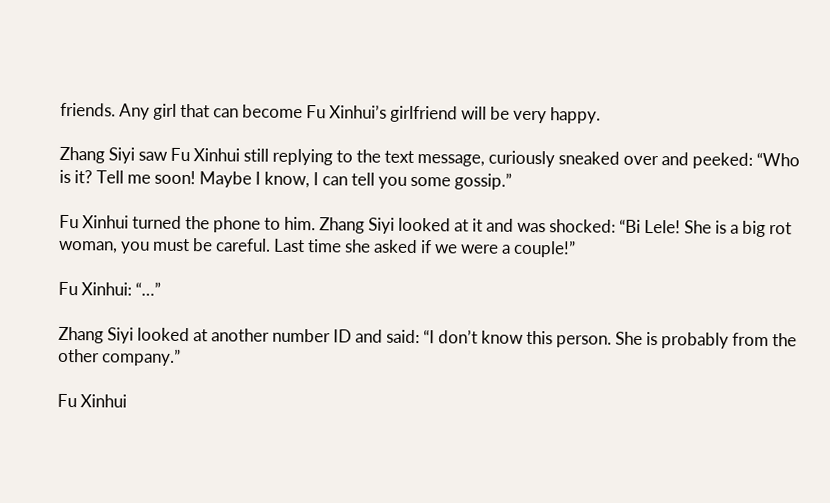friends. Any girl that can become Fu Xinhui’s girlfriend will be very happy.

Zhang Siyi saw Fu Xinhui still replying to the text message, curiously sneaked over and peeked: “Who is it? Tell me soon! Maybe I know, I can tell you some gossip.”

Fu Xinhui turned the phone to him. Zhang Siyi looked at it and was shocked: “Bi Lele! She is a big rot woman, you must be careful. Last time she asked if we were a couple!”

Fu Xinhui: “…”

Zhang Siyi looked at another number ID and said: “I don’t know this person. She is probably from the other company.”

Fu Xinhui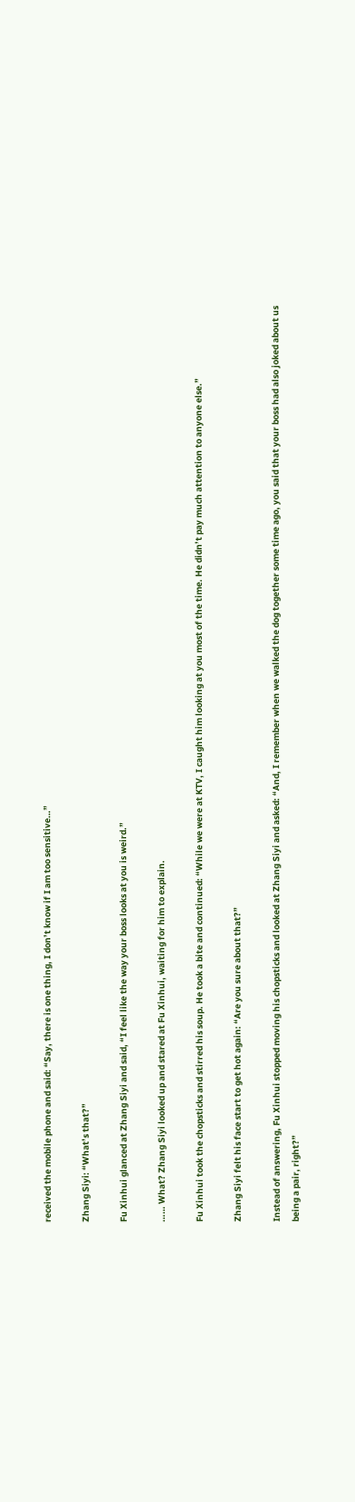received the mobile phone and said: “Say, there is one thing, I don’t know if I am too sensitive…”

Zhang Siyi: “What’s that?”

Fu Xinhui glanced at Zhang Siyi and said, “I feel like the way your boss looks at you is weird.”

…… What? Zhang Siyi looked up and stared at Fu Xinhui, waiting for him to explain.

Fu Xinhui took the chopsticks and stirred his soup. He took a bite and continued: “While we were at KTV, I caught him looking at you most of the time. He didn’t pay much attention to anyone else.”

Zhang Siyi felt his face start to get hot again: “Are you sure about that?”

Instead of answering, Fu Xinhui stopped moving his chopsticks and looked at Zhang Siyi and asked: “And, I remember when we walked the dog together some time ago, you said that your boss had also joked about us being a pair, right?”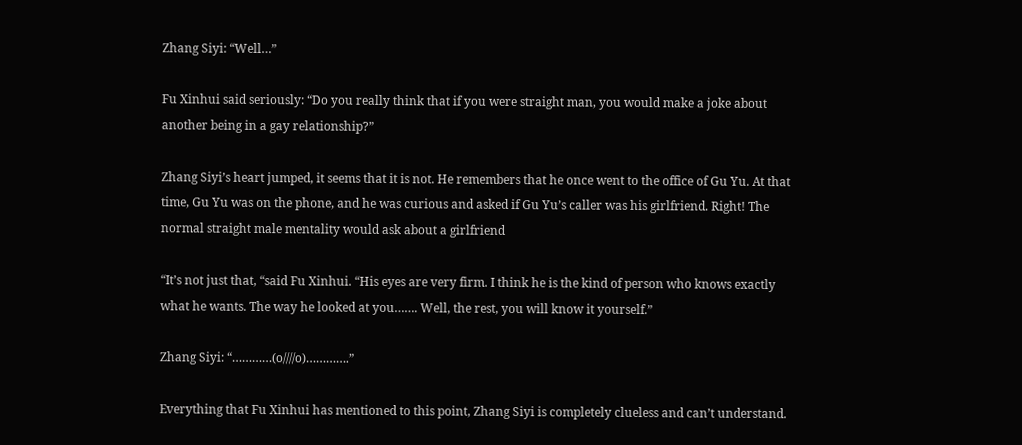Zhang Siyi: “Well…”

Fu Xinhui said seriously: “Do you really think that if you were straight man, you would make a joke about another being in a gay relationship?”

Zhang Siyi’s heart jumped, it seems that it is not. He remembers that he once went to the office of Gu Yu. At that time, Gu Yu was on the phone, and he was curious and asked if Gu Yu’s caller was his girlfriend. Right! The normal straight male mentality would ask about a girlfriend

“It’s not just that, “said Fu Xinhui. “His eyes are very firm. I think he is the kind of person who knows exactly what he wants. The way he looked at you……. Well, the rest, you will know it yourself.”

Zhang Siyi: “…………(o////o)………….”

Everything that Fu Xinhui has mentioned to this point, Zhang Siyi is completely clueless and can’t understand.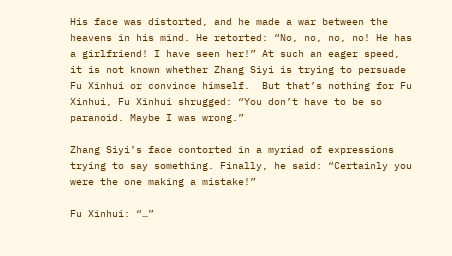His face was distorted, and he made a war between the heavens in his mind. He retorted: “No, no, no, no! He has a girlfriend! I have seen her!” At such an eager speed, it is not known whether Zhang Siyi is trying to persuade Fu Xinhui or convince himself.  But that’s nothing for Fu Xinhui, Fu Xinhui shrugged: “You don’t have to be so paranoid. Maybe I was wrong.”

Zhang Siyi’s face contorted in a myriad of expressions trying to say something. Finally, he said: “Certainly you were the one making a mistake!”

Fu Xinhui: “…”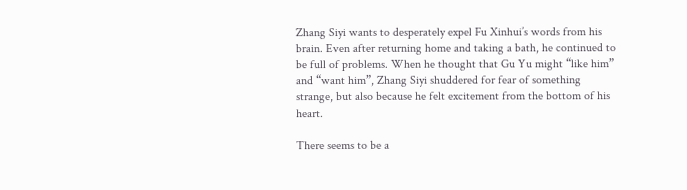Zhang Siyi wants to desperately expel Fu Xinhui’s words from his brain. Even after returning home and taking a bath, he continued to be full of problems. When he thought that Gu Yu might “like him” and “want him”, Zhang Siyi shuddered for fear of something strange, but also because he felt excitement from the bottom of his heart.

There seems to be a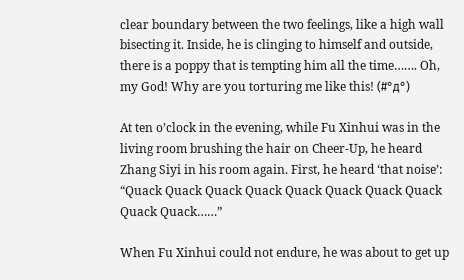clear boundary between the two feelings, like a high wall bisecting it. Inside, he is clinging to himself and outside, there is a poppy that is tempting him all the time……. Oh, my God! Why are you torturing me like this! (#°д°)

At ten o’clock in the evening, while Fu Xinhui was in the living room brushing the hair on Cheer-Up, he heard Zhang Siyi in his room again. First, he heard ‘that noise’: “Quack Quack Quack Quack Quack Quack Quack Quack Quack Quack……”

When Fu Xinhui could not endure, he was about to get up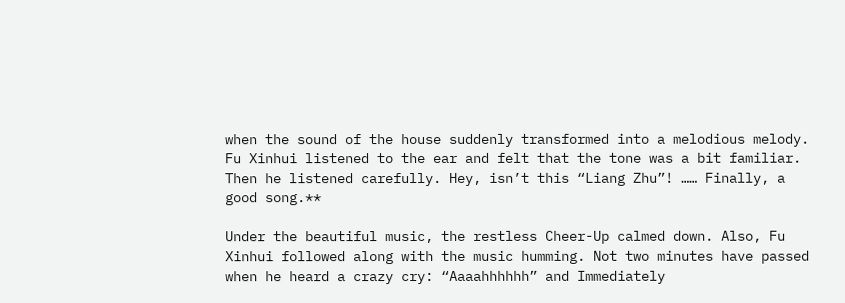when the sound of the house suddenly transformed into a melodious melody. Fu Xinhui listened to the ear and felt that the tone was a bit familiar. Then he listened carefully. Hey, isn’t this “Liang Zhu”! …… Finally, a good song.**

Under the beautiful music, the restless Cheer-Up calmed down. Also, Fu Xinhui followed along with the music humming. Not two minutes have passed when he heard a crazy cry: “Aaaahhhhhh” and Immediately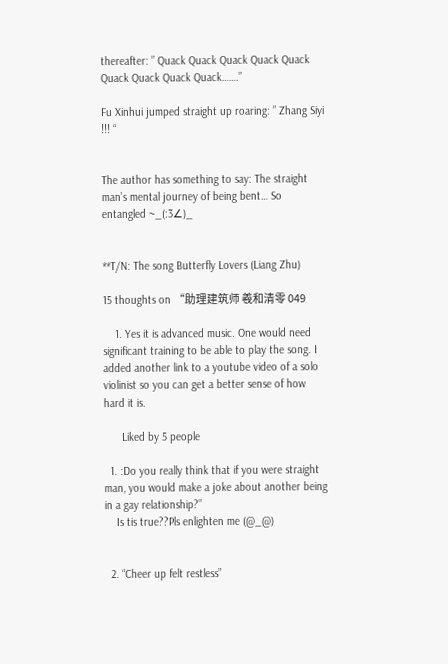thereafter: ” Quack Quack Quack Quack Quack Quack Quack Quack Quack…….”

Fu Xinhui jumped straight up roaring: ” Zhang Siyi !!! “


The author has something to say: The straight man’s mental journey of being bent… So entangled ~_(:3∠)_


**T/N: The song Butterfly Lovers (Liang Zhu)

15 thoughts on “助理建筑师 羲和清零 049

    1. Yes it is advanced music. One would need significant training to be able to play the song. I added another link to a youtube video of a solo violinist so you can get a better sense of how hard it is.

      Liked by 5 people

  1. :Do you really think that if you were straight man, you would make a joke about another being in a gay relationship?”
    Is tis true??Pls enlighten me (@_@)


  2. “Cheer up felt restless”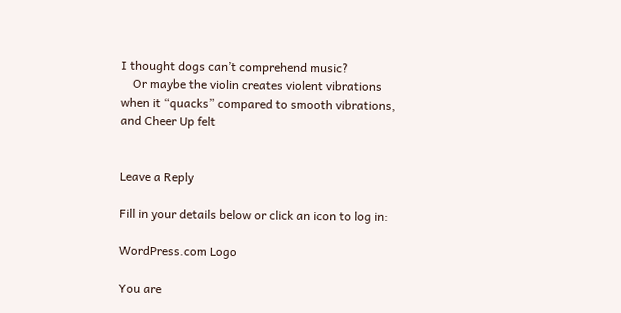I thought dogs can’t comprehend music?
    Or maybe the violin creates violent vibrations when it “quacks” compared to smooth vibrations, and Cheer Up felt


Leave a Reply

Fill in your details below or click an icon to log in:

WordPress.com Logo

You are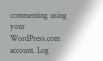commenting using your WordPress.com account. Log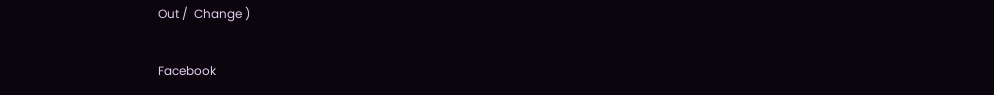Out /  Change )

Facebook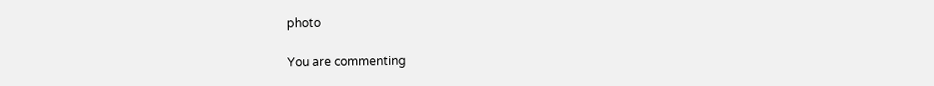photo

You are commenting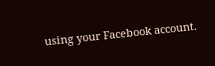using your Facebook account.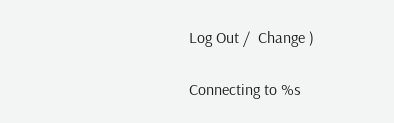Log Out /  Change )

Connecting to %s